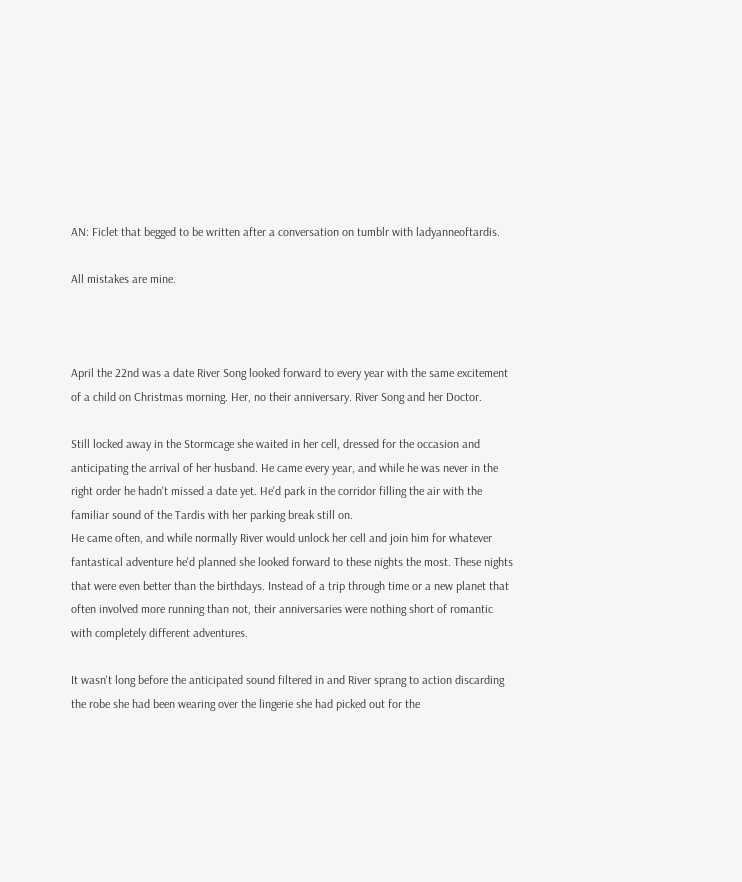AN: Ficlet that begged to be written after a conversation on tumblr with ladyanneoftardis.

All mistakes are mine.



April the 22nd was a date River Song looked forward to every year with the same excitement of a child on Christmas morning. Her, no their anniversary. River Song and her Doctor.

Still locked away in the Stormcage she waited in her cell, dressed for the occasion and anticipating the arrival of her husband. He came every year, and while he was never in the right order he hadn't missed a date yet. He'd park in the corridor filling the air with the familiar sound of the Tardis with her parking break still on.
He came often, and while normally River would unlock her cell and join him for whatever fantastical adventure he'd planned she looked forward to these nights the most. These nights that were even better than the birthdays. Instead of a trip through time or a new planet that often involved more running than not, their anniversaries were nothing short of romantic with completely different adventures.

It wasn't long before the anticipated sound filtered in and River sprang to action discarding the robe she had been wearing over the lingerie she had picked out for the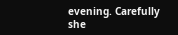evening. Carefully she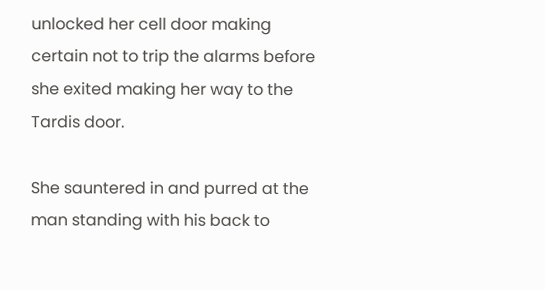unlocked her cell door making certain not to trip the alarms before she exited making her way to the Tardis door.

She sauntered in and purred at the man standing with his back to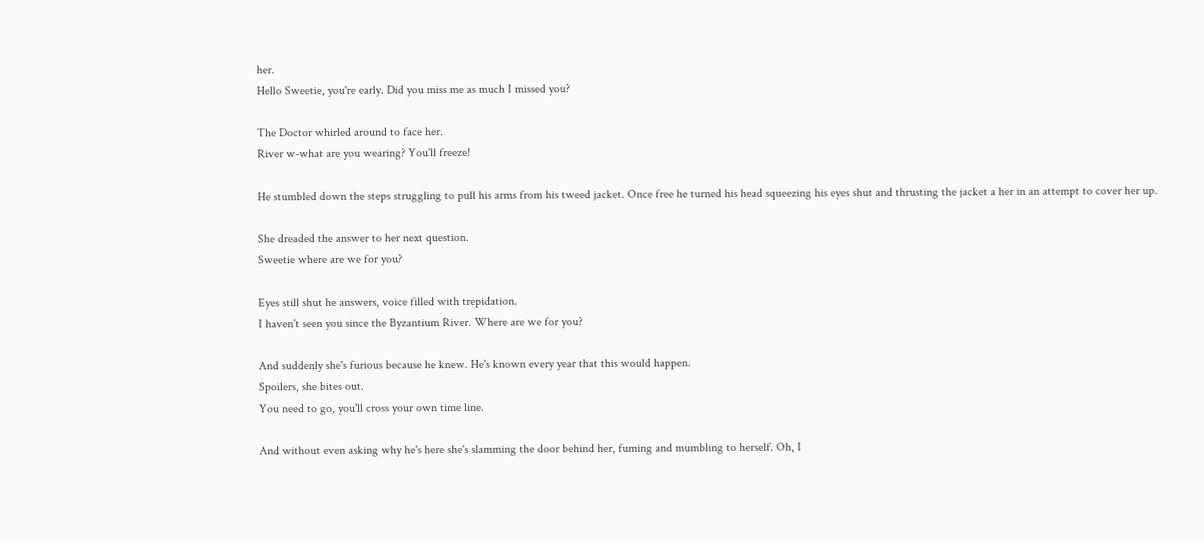her.
Hello Sweetie, you're early. Did you miss me as much I missed you?

The Doctor whirled around to face her.
River w-what are you wearing? You'll freeze!

He stumbled down the steps struggling to pull his arms from his tweed jacket. Once free he turned his head squeezing his eyes shut and thrusting the jacket a her in an attempt to cover her up.

She dreaded the answer to her next question.
Sweetie where are we for you?

Eyes still shut he answers, voice filled with trepidation.
I haven't seen you since the Byzantium River. Where are we for you?

And suddenly she's furious because he knew. He's known every year that this would happen.
Spoilers, she bites out.
You need to go, you'll cross your own time line.

And without even asking why he's here she's slamming the door behind her, fuming and mumbling to herself. Oh, I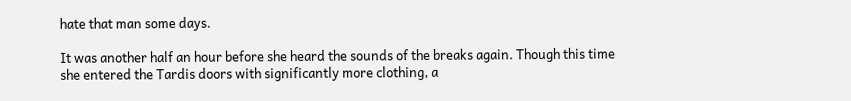hate that man some days.

It was another half an hour before she heard the sounds of the breaks again. Though this time she entered the Tardis doors with significantly more clothing, a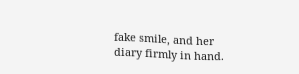fake smile, and her diary firmly in hand.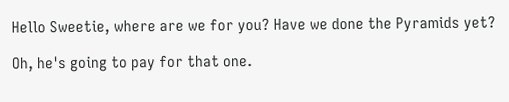Hello Sweetie, where are we for you? Have we done the Pyramids yet?

Oh, he's going to pay for that one.